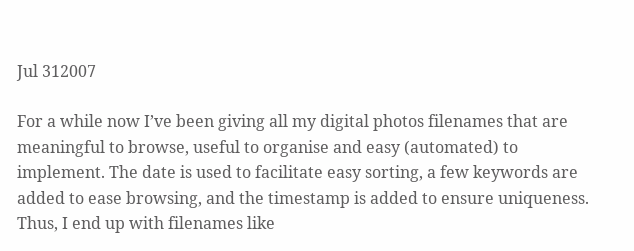Jul 312007

For a while now I’ve been giving all my digital photos filenames that are meaningful to browse, useful to organise and easy (automated) to implement. The date is used to facilitate easy sorting, a few keywords are added to ease browsing, and the timestamp is added to ensure uniqueness. Thus, I end up with filenames like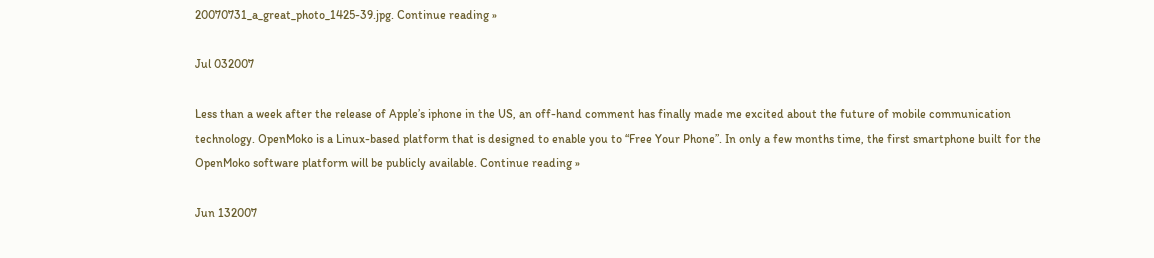20070731_a_great_photo_1425-39.jpg. Continue reading »

Jul 032007

Less than a week after the release of Apple’s iphone in the US, an off-hand comment has finally made me excited about the future of mobile communication technology. OpenMoko is a Linux-based platform that is designed to enable you to “Free Your Phone”. In only a few months time, the first smartphone built for the OpenMoko software platform will be publicly available. Continue reading »

Jun 132007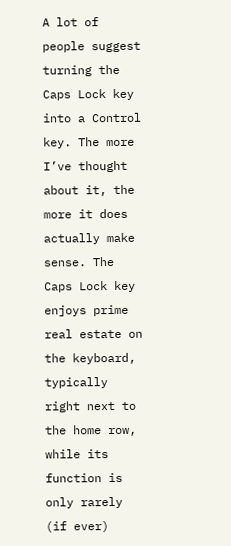A lot of people suggest turning the Caps Lock key into a Control key. The more I’ve thought about it, the more it does actually make sense. The Caps Lock key enjoys prime real estate on the keyboard, typically right next to the home row, while its function is only rarely (if ever)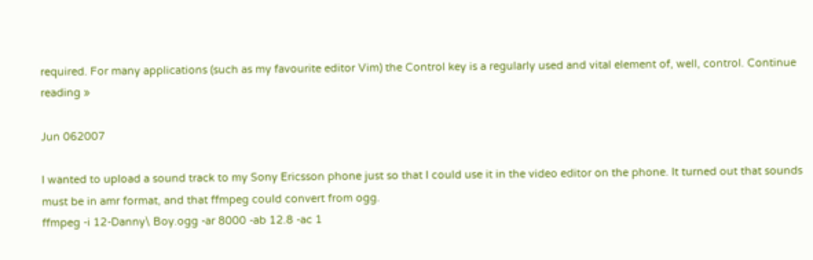required. For many applications (such as my favourite editor Vim) the Control key is a regularly used and vital element of, well, control. Continue reading »

Jun 062007

I wanted to upload a sound track to my Sony Ericsson phone just so that I could use it in the video editor on the phone. It turned out that sounds must be in amr format, and that ffmpeg could convert from ogg.
ffmpeg -i 12-Danny\ Boy.ogg -ar 8000 -ab 12.8 -ac 1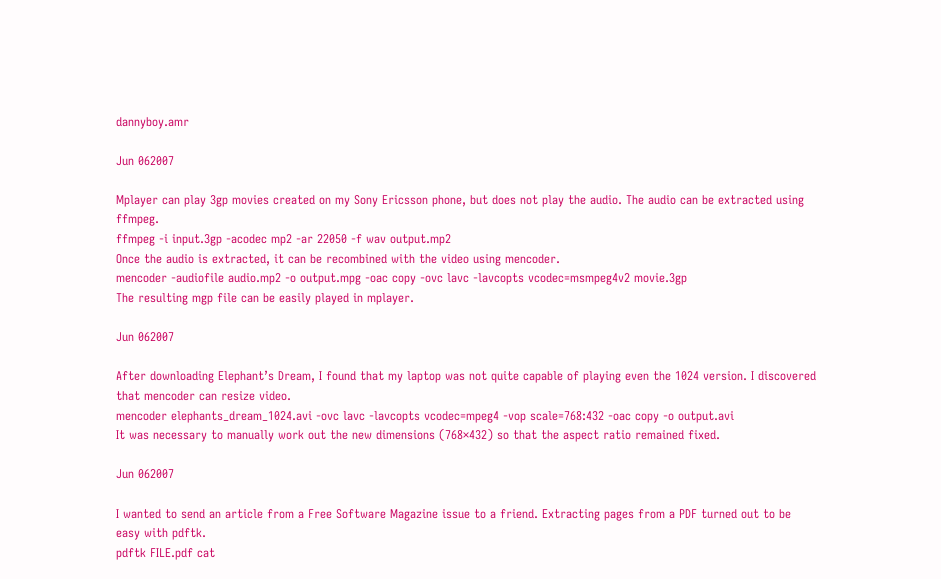dannyboy.amr

Jun 062007

Mplayer can play 3gp movies created on my Sony Ericsson phone, but does not play the audio. The audio can be extracted using ffmpeg.
ffmpeg -i input.3gp -acodec mp2 -ar 22050 -f wav output.mp2
Once the audio is extracted, it can be recombined with the video using mencoder.
mencoder -audiofile audio.mp2 -o output.mpg -oac copy -ovc lavc -lavcopts vcodec=msmpeg4v2 movie.3gp
The resulting mgp file can be easily played in mplayer.

Jun 062007

After downloading Elephant’s Dream, I found that my laptop was not quite capable of playing even the 1024 version. I discovered that mencoder can resize video.
mencoder elephants_dream_1024.avi -ovc lavc -lavcopts vcodec=mpeg4 -vop scale=768:432 -oac copy -o output.avi
It was necessary to manually work out the new dimensions (768×432) so that the aspect ratio remained fixed.

Jun 062007

I wanted to send an article from a Free Software Magazine issue to a friend. Extracting pages from a PDF turned out to be easy with pdftk.
pdftk FILE.pdf cat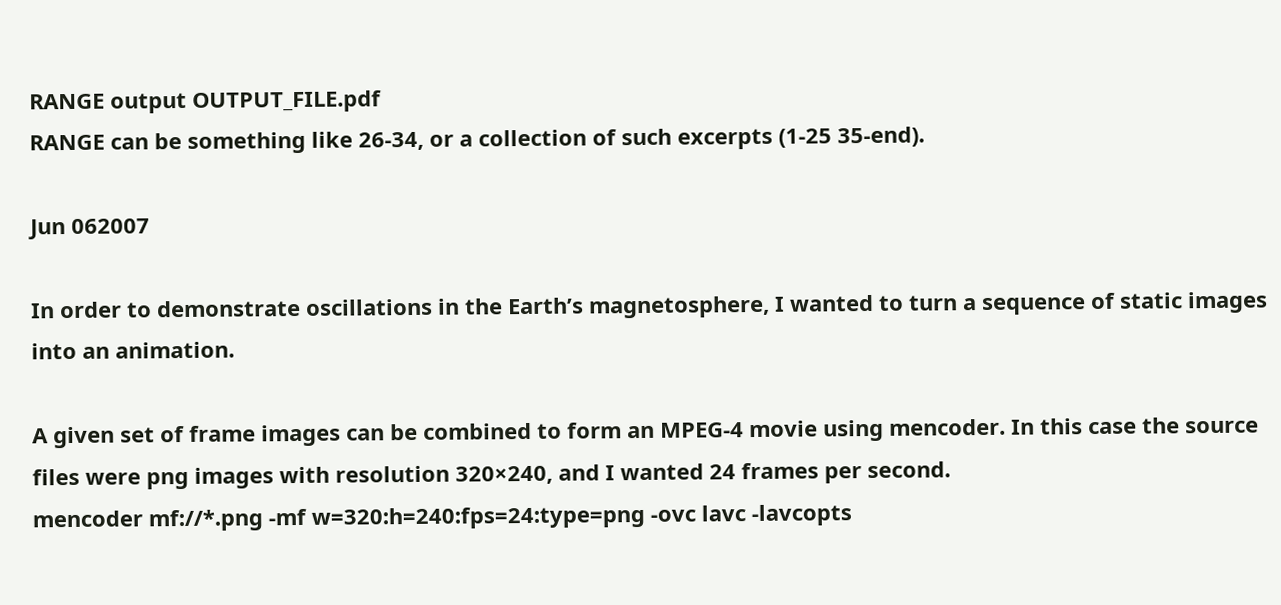RANGE output OUTPUT_FILE.pdf
RANGE can be something like 26-34, or a collection of such excerpts (1-25 35-end).

Jun 062007

In order to demonstrate oscillations in the Earth’s magnetosphere, I wanted to turn a sequence of static images into an animation.

A given set of frame images can be combined to form an MPEG-4 movie using mencoder. In this case the source files were png images with resolution 320×240, and I wanted 24 frames per second.
mencoder mf://*.png -mf w=320:h=240:fps=24:type=png -ovc lavc -lavcopts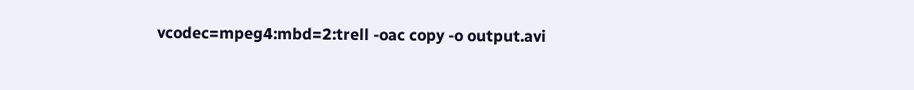vcodec=mpeg4:mbd=2:trell -oac copy -o output.avi